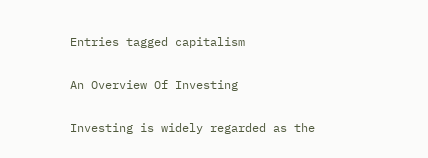Entries tagged capitalism

An Overview Of Investing

Investing is widely regarded as the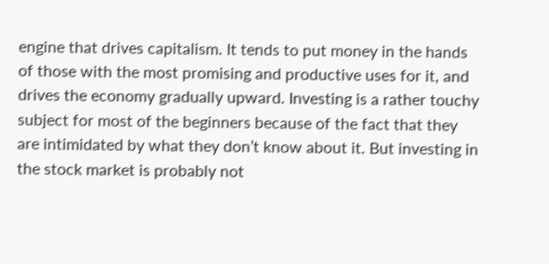engine that drives capitalism. It tends to put money in the hands of those with the most promising and productive uses for it, and drives the economy gradually upward. Investing is a rather touchy subject for most of the beginners because of the fact that they are intimidated by what they don’t know about it. But investing in the stock market is probably not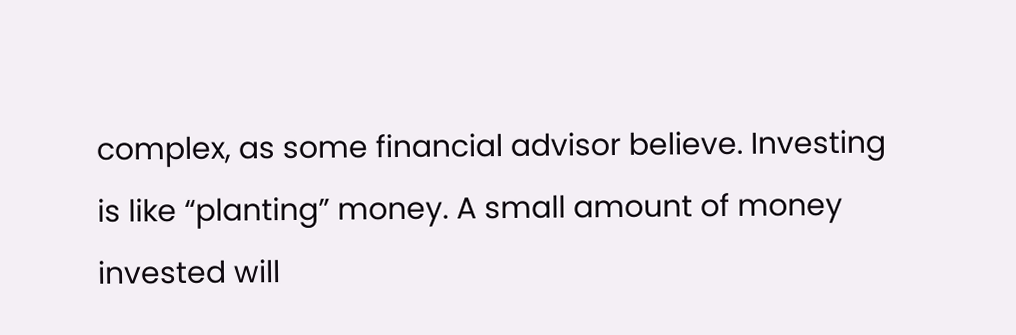complex, as some financial advisor believe. Investing is like “planting” money. A small amount of money invested will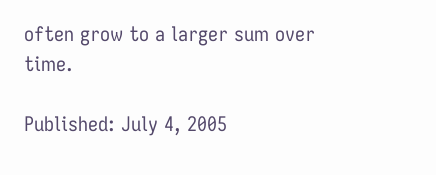often grow to a larger sum over time.

Published: July 4, 2005